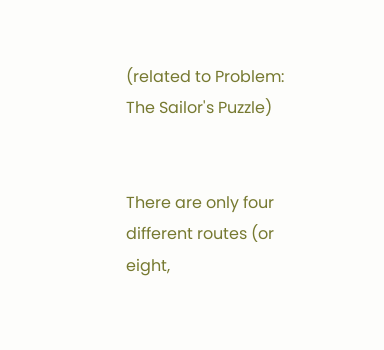(related to Problem: The Sailor's Puzzle)


There are only four different routes (or eight,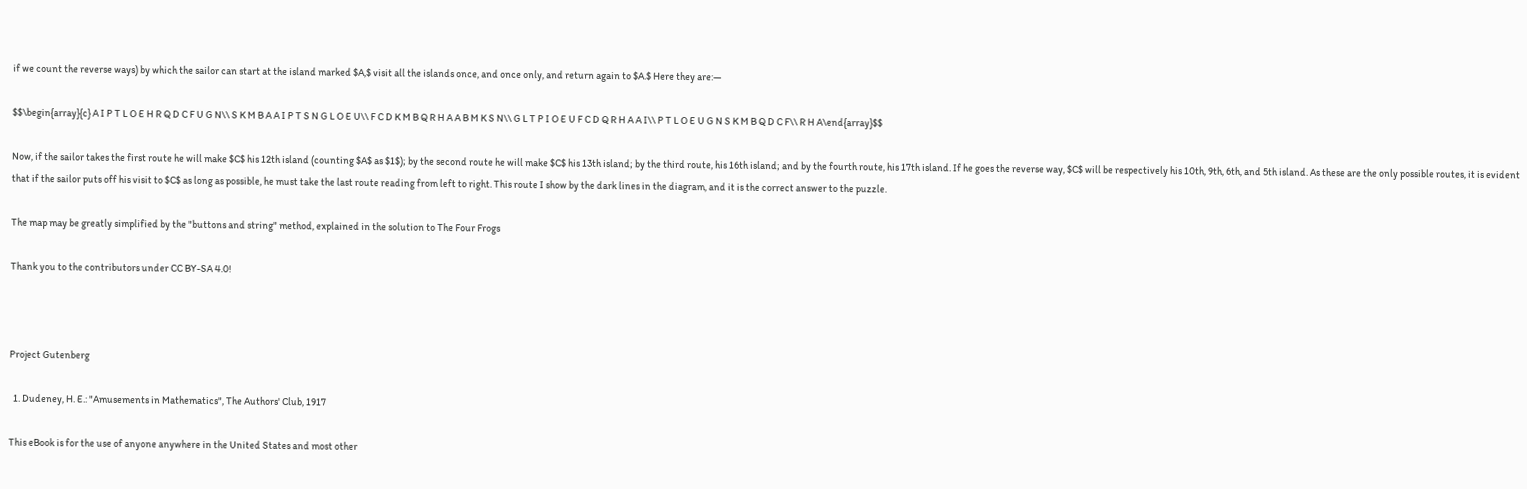if we count the reverse ways) by which the sailor can start at the island marked $A,$ visit all the islands once, and once only, and return again to $A.$ Here they are:—

$$\begin{array}{c} A I P T L O E H R Q D C F U G N\\ S K M B A A I P T S N G L O E U\\ F C D K M B Q R H A A B M K S N\\ G L T P I O E U F C D Q R H A A I\\ P T L O E U G N S K M B Q D C F\\ R H A\end{array}$$

Now, if the sailor takes the first route he will make $C$ his 12th island (counting $A$ as $1$); by the second route he will make $C$ his 13th island; by the third route, his 16th island; and by the fourth route, his 17th island. If he goes the reverse way, $C$ will be respectively his 10th, 9th, 6th, and 5th island. As these are the only possible routes, it is evident that if the sailor puts off his visit to $C$ as long as possible, he must take the last route reading from left to right. This route I show by the dark lines in the diagram, and it is the correct answer to the puzzle.

The map may be greatly simplified by the "buttons and string" method, explained in the solution to The Four Frogs

Thank you to the contributors under CC BY-SA 4.0!



Project Gutenberg

  1. Dudeney, H. E.: "Amusements in Mathematics", The Authors' Club, 1917

This eBook is for the use of anyone anywhere in the United States and most other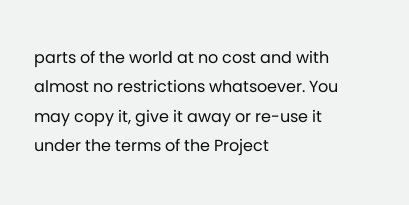parts of the world at no cost and with almost no restrictions whatsoever. You may copy it, give it away or re-use it under the terms of the Project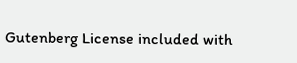Gutenberg License included with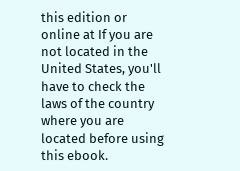this edition or online at If you are not located in the United States, you'll have to check the laws of the country where you are located before using this ebook.